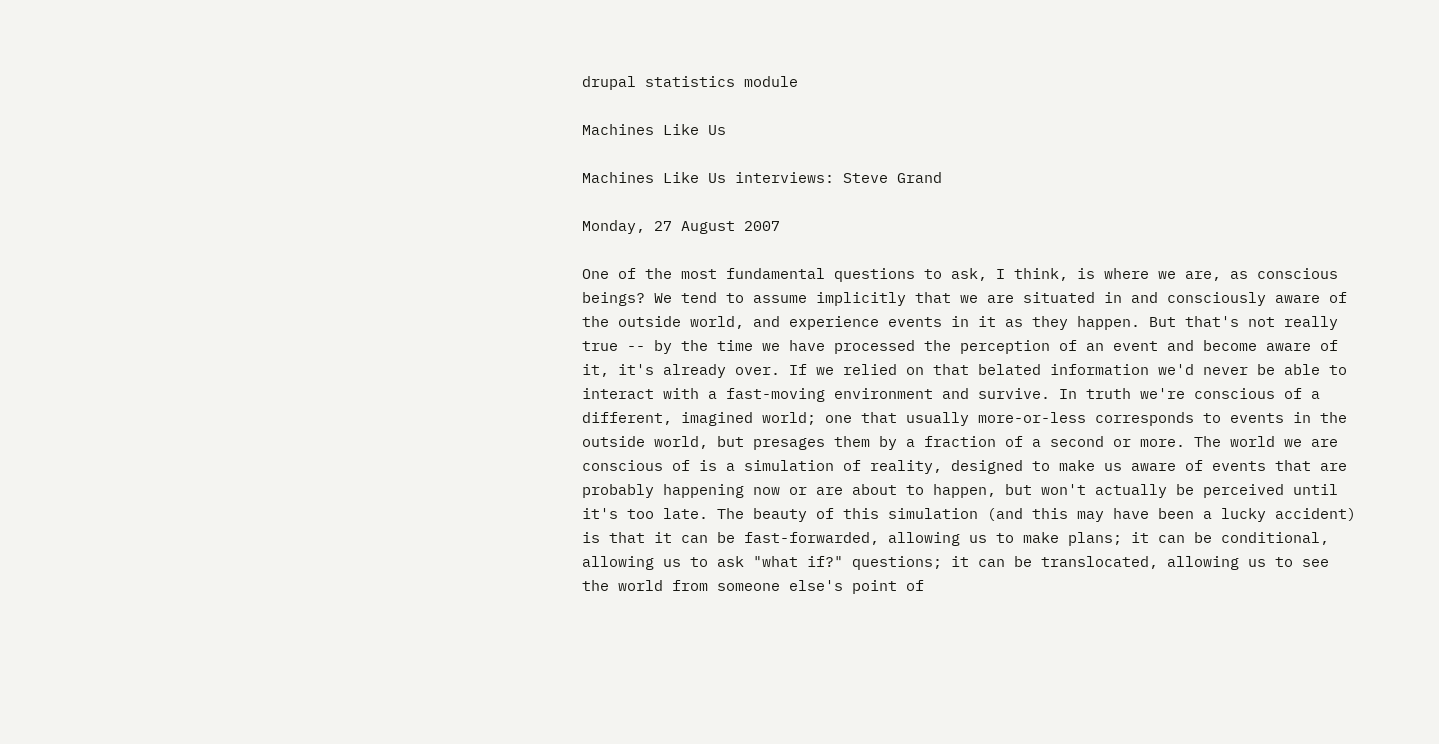drupal statistics module

Machines Like Us

Machines Like Us interviews: Steve Grand

Monday, 27 August 2007

One of the most fundamental questions to ask, I think, is where we are, as conscious beings? We tend to assume implicitly that we are situated in and consciously aware of the outside world, and experience events in it as they happen. But that's not really true -- by the time we have processed the perception of an event and become aware of it, it's already over. If we relied on that belated information we'd never be able to interact with a fast-moving environment and survive. In truth we're conscious of a different, imagined world; one that usually more-or-less corresponds to events in the outside world, but presages them by a fraction of a second or more. The world we are conscious of is a simulation of reality, designed to make us aware of events that are probably happening now or are about to happen, but won't actually be perceived until it's too late. The beauty of this simulation (and this may have been a lucky accident) is that it can be fast-forwarded, allowing us to make plans; it can be conditional, allowing us to ask "what if?" questions; it can be translocated, allowing us to see the world from someone else's point of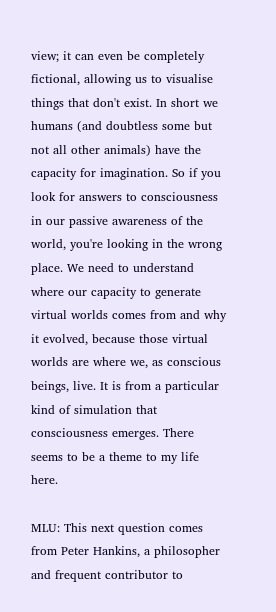view; it can even be completely fictional, allowing us to visualise things that don't exist. In short we humans (and doubtless some but not all other animals) have the capacity for imagination. So if you look for answers to consciousness in our passive awareness of the world, you're looking in the wrong place. We need to understand where our capacity to generate virtual worlds comes from and why it evolved, because those virtual worlds are where we, as conscious beings, live. It is from a particular kind of simulation that consciousness emerges. There seems to be a theme to my life here.

MLU: This next question comes from Peter Hankins, a philosopher and frequent contributor to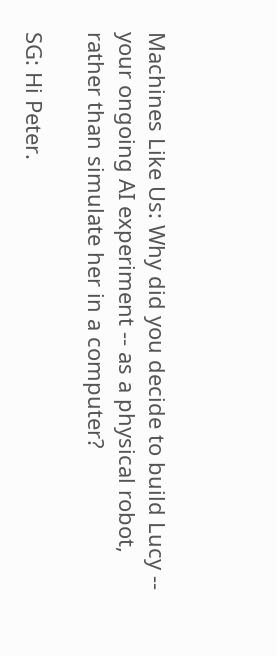Machines Like Us: Why did you decide to build Lucy -- your ongoing AI experiment -- as a physical robot, rather than simulate her in a computer?

SG: Hi Peter.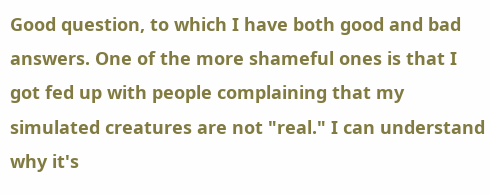Good question, to which I have both good and bad answers. One of the more shameful ones is that I got fed up with people complaining that my simulated creatures are not "real." I can understand why it's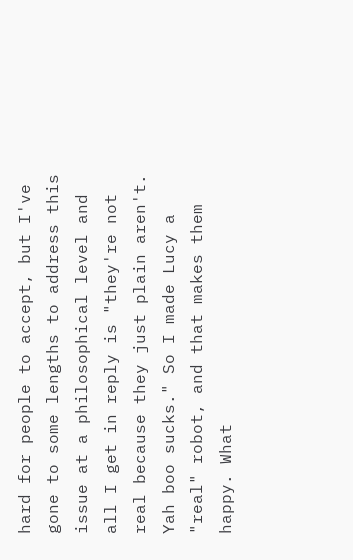hard for people to accept, but I've gone to some lengths to address this issue at a philosophical level and all I get in reply is "they're not real because they just plain aren't. Yah boo sucks." So I made Lucy a "real" robot, and that makes them happy. What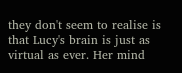they don't seem to realise is that Lucy's brain is just as virtual as ever. Her mind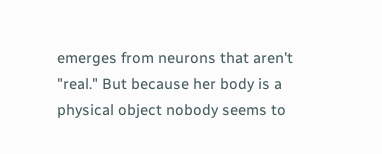emerges from neurons that aren't "real." But because her body is a physical object nobody seems to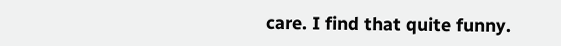care. I find that quite funny.